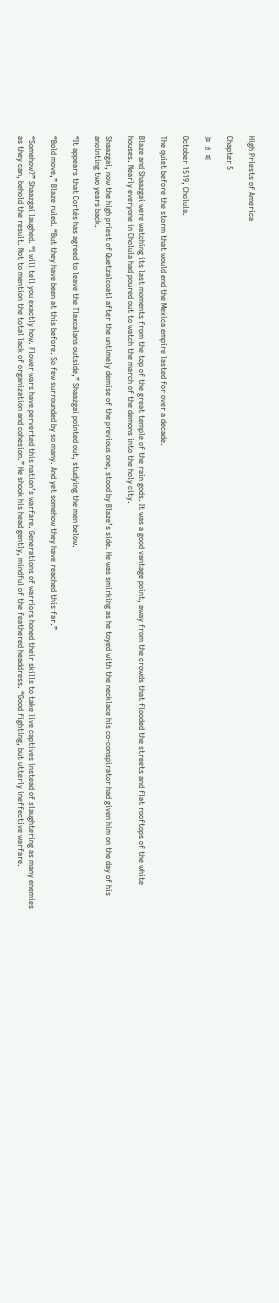High Priests of America

Chapter 5

⚞ ♗ ⚟

October 1519, Cholula.

The quiet before the storm that would end the Mexica empire lasted for over a decade.

Blaze and Shaazgai were watching its last moments from the top of the great temple of the rain gods. It was a good vantage point, away from the crowds that flooded the streets and flat rooftops of the white houses. Nearly everyone in Cholula had poured out to watch the march of the demons into the holy city.

Shaazgai, now the high priest of Quetzalcoatl after the untimely demise of the previous one, stood by Blaze’s side. He was smirking as he toyed with the necklace his co-conspirator had given him on the day of his anointing two years back.

“It appears that Cortés has agreed to leave the Tlaxcalans outside,” Shaazgai pointed out, studying the men below.

“Bold move,” Blaze ruled. “But they have been at this before. So few surrounded by so many. And yet somehow they have reached this far.”

“Somehow?” Shaazgai laughed. “I will tell you exactly how. Flower wars have perverted this nation’s warfare. Generations of warriors honed their skills to take live captives instead of slaughtering as many enemies as they can, behold the result. Not to mention the total lack of organization and cohesion.” He shook his head gently, mindful of the feathered headdress. “Good fighting, but utterly ineffective warfare.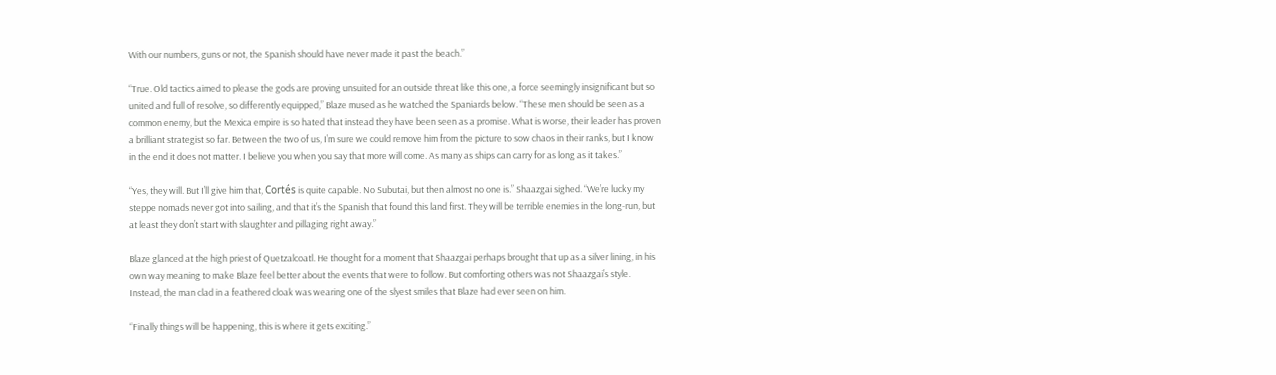With our numbers, guns or not, the Spanish should have never made it past the beach.”

“True. Old tactics aimed to please the gods are proving unsuited for an outside threat like this one, a force seemingly insignificant but so united and full of resolve, so differently equipped,” Blaze mused as he watched the Spaniards below. “These men should be seen as a common enemy, but the Mexica empire is so hated that instead they have been seen as a promise. What is worse, their leader has proven a brilliant strategist so far. Between the two of us, I’m sure we could remove him from the picture to sow chaos in their ranks, but I know in the end it does not matter. I believe you when you say that more will come. As many as ships can carry for as long as it takes.”

“Yes, they will. But I’ll give him that, Cortés is quite capable. No Subutai, but then almost no one is.” Shaazgai sighed. “We’re lucky my steppe nomads never got into sailing, and that it’s the Spanish that found this land first. They will be terrible enemies in the long-run, but at least they don’t start with slaughter and pillaging right away.”

Blaze glanced at the high priest of Quetzalcoatl. He thought for a moment that Shaazgai perhaps brought that up as a silver lining, in his own way meaning to make Blaze feel better about the events that were to follow. But comforting others was not Shaazgai’s style. Instead, the man clad in a feathered cloak was wearing one of the slyest smiles that Blaze had ever seen on him.

“Finally things will be happening, this is where it gets exciting.”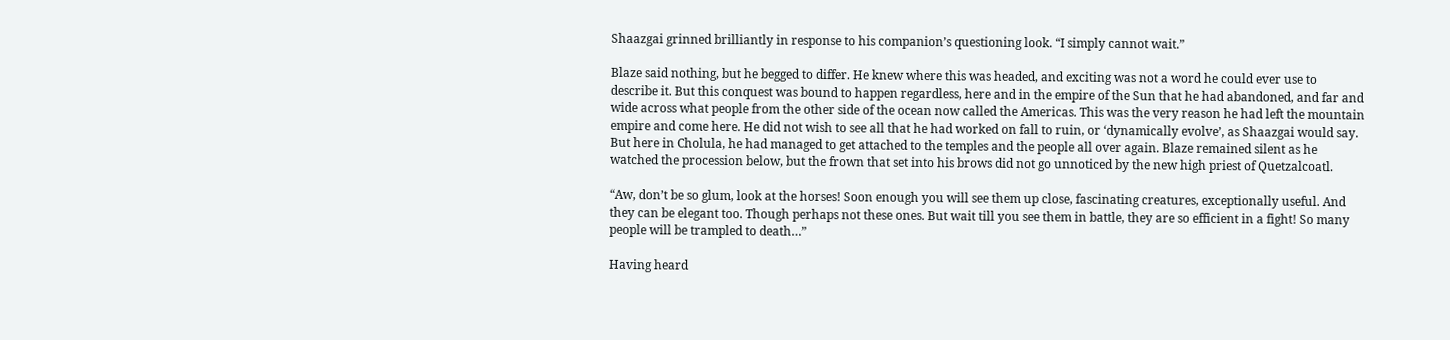Shaazgai grinned brilliantly in response to his companion’s questioning look. “I simply cannot wait.”

Blaze said nothing, but he begged to differ. He knew where this was headed, and exciting was not a word he could ever use to describe it. But this conquest was bound to happen regardless, here and in the empire of the Sun that he had abandoned, and far and wide across what people from the other side of the ocean now called the Americas. This was the very reason he had left the mountain empire and come here. He did not wish to see all that he had worked on fall to ruin, or ‘dynamically evolve’, as Shaazgai would say. But here in Cholula, he had managed to get attached to the temples and the people all over again. Blaze remained silent as he watched the procession below, but the frown that set into his brows did not go unnoticed by the new high priest of Quetzalcoatl.

“Aw, don’t be so glum, look at the horses! Soon enough you will see them up close, fascinating creatures, exceptionally useful. And they can be elegant too. Though perhaps not these ones. But wait till you see them in battle, they are so efficient in a fight! So many people will be trampled to death…”

Having heard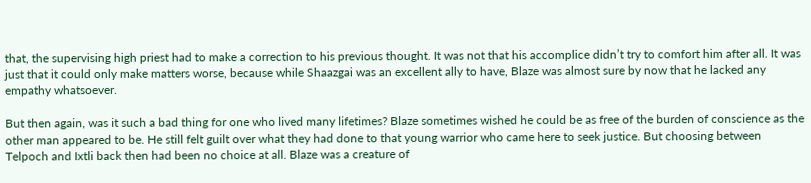that, the supervising high priest had to make a correction to his previous thought. It was not that his accomplice didn’t try to comfort him after all. It was just that it could only make matters worse, because while Shaazgai was an excellent ally to have, Blaze was almost sure by now that he lacked any empathy whatsoever.

But then again, was it such a bad thing for one who lived many lifetimes? Blaze sometimes wished he could be as free of the burden of conscience as the other man appeared to be. He still felt guilt over what they had done to that young warrior who came here to seek justice. But choosing between Telpoch and Ixtli back then had been no choice at all. Blaze was a creature of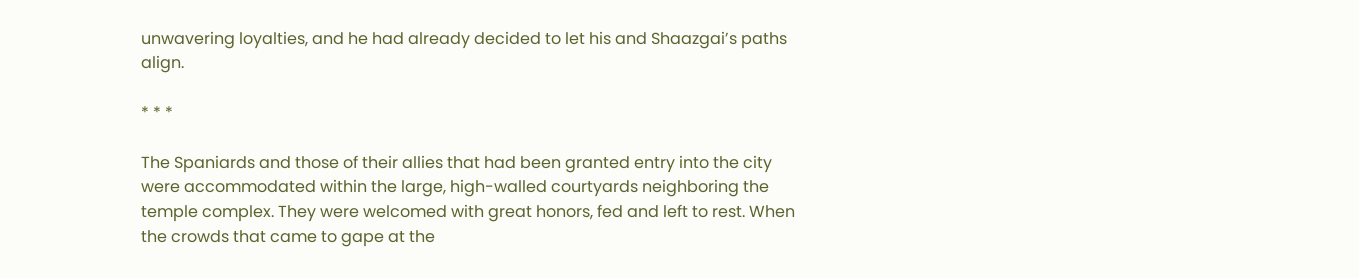unwavering loyalties, and he had already decided to let his and Shaazgai’s paths align.

* * *

The Spaniards and those of their allies that had been granted entry into the city were accommodated within the large, high-walled courtyards neighboring the temple complex. They were welcomed with great honors, fed and left to rest. When the crowds that came to gape at the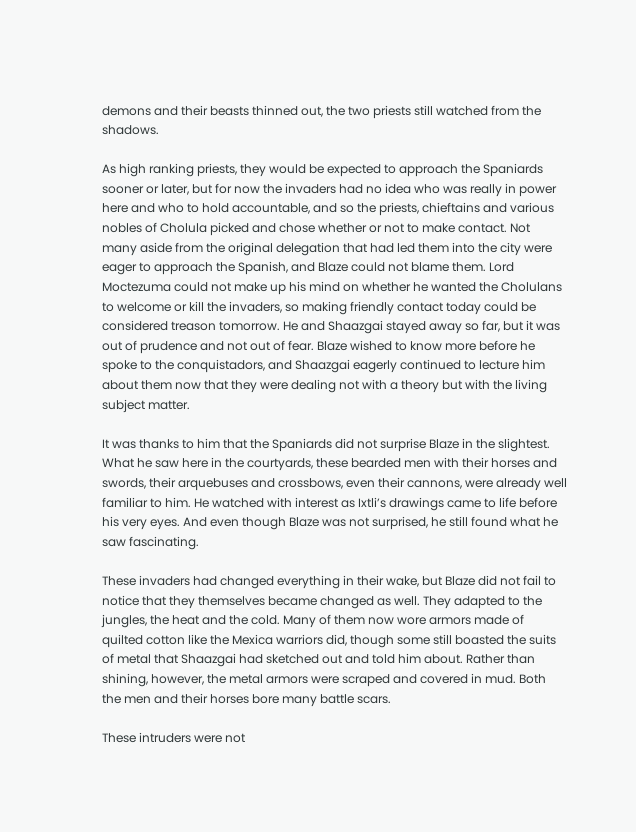demons and their beasts thinned out, the two priests still watched from the shadows.

As high ranking priests, they would be expected to approach the Spaniards sooner or later, but for now the invaders had no idea who was really in power here and who to hold accountable, and so the priests, chieftains and various nobles of Cholula picked and chose whether or not to make contact. Not many aside from the original delegation that had led them into the city were eager to approach the Spanish, and Blaze could not blame them. Lord Moctezuma could not make up his mind on whether he wanted the Cholulans to welcome or kill the invaders, so making friendly contact today could be considered treason tomorrow. He and Shaazgai stayed away so far, but it was out of prudence and not out of fear. Blaze wished to know more before he spoke to the conquistadors, and Shaazgai eagerly continued to lecture him about them now that they were dealing not with a theory but with the living subject matter.

It was thanks to him that the Spaniards did not surprise Blaze in the slightest. What he saw here in the courtyards, these bearded men with their horses and swords, their arquebuses and crossbows, even their cannons, were already well familiar to him. He watched with interest as Ixtli’s drawings came to life before his very eyes. And even though Blaze was not surprised, he still found what he saw fascinating.

These invaders had changed everything in their wake, but Blaze did not fail to notice that they themselves became changed as well. They adapted to the jungles, the heat and the cold. Many of them now wore armors made of quilted cotton like the Mexica warriors did, though some still boasted the suits of metal that Shaazgai had sketched out and told him about. Rather than shining, however, the metal armors were scraped and covered in mud. Both the men and their horses bore many battle scars.

These intruders were not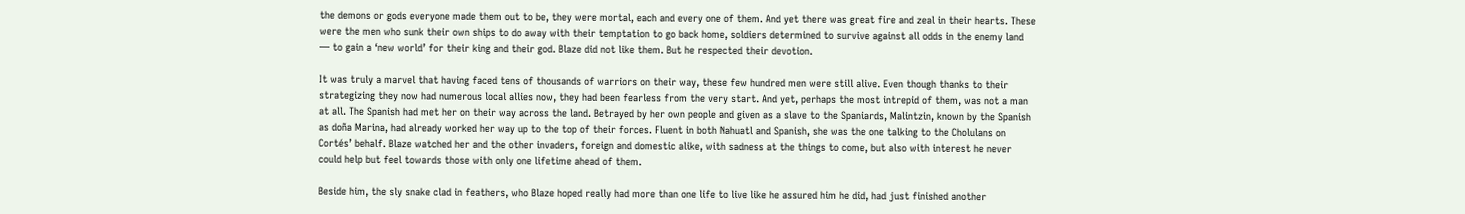the demons or gods everyone made them out to be, they were mortal, each and every one of them. And yet there was great fire and zeal in their hearts. These were the men who sunk their own ships to do away with their temptation to go back home, soldiers determined to survive against all odds in the enemy land — to gain a ‘new world’ for their king and their god. Blaze did not like them. But he respected their devotion.

It was truly a marvel that having faced tens of thousands of warriors on their way, these few hundred men were still alive. Even though thanks to their strategizing they now had numerous local allies now, they had been fearless from the very start. And yet, perhaps the most intrepid of them, was not a man at all. The Spanish had met her on their way across the land. Betrayed by her own people and given as a slave to the Spaniards, Malintzin, known by the Spanish as doña Marina, had already worked her way up to the top of their forces. Fluent in both Nahuatl and Spanish, she was the one talking to the Cholulans on Cortés’ behalf. Blaze watched her and the other invaders, foreign and domestic alike, with sadness at the things to come, but also with interest he never could help but feel towards those with only one lifetime ahead of them.

Beside him, the sly snake clad in feathers, who Blaze hoped really had more than one life to live like he assured him he did, had just finished another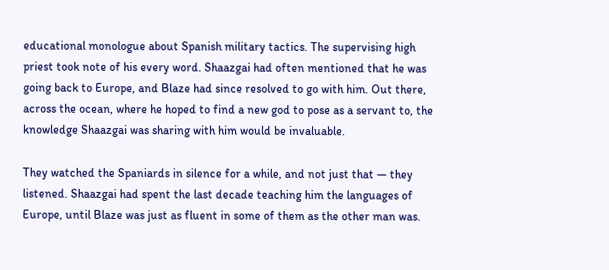educational monologue about Spanish military tactics. The supervising high priest took note of his every word. Shaazgai had often mentioned that he was going back to Europe, and Blaze had since resolved to go with him. Out there, across the ocean, where he hoped to find a new god to pose as a servant to, the knowledge Shaazgai was sharing with him would be invaluable.

They watched the Spaniards in silence for a while, and not just that — they listened. Shaazgai had spent the last decade teaching him the languages of Europe, until Blaze was just as fluent in some of them as the other man was.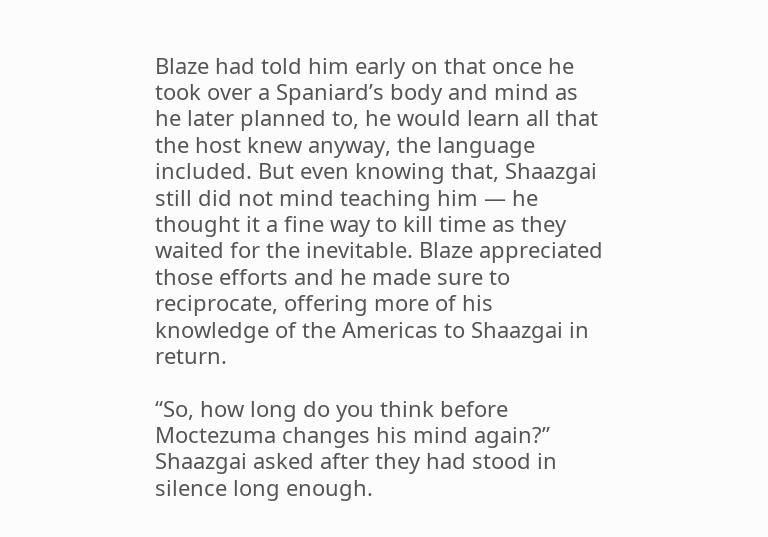Blaze had told him early on that once he took over a Spaniard’s body and mind as he later planned to, he would learn all that the host knew anyway, the language included. But even knowing that, Shaazgai still did not mind teaching him — he thought it a fine way to kill time as they waited for the inevitable. Blaze appreciated those efforts and he made sure to reciprocate, offering more of his knowledge of the Americas to Shaazgai in return.

“So, how long do you think before Moctezuma changes his mind again?” Shaazgai asked after they had stood in silence long enough.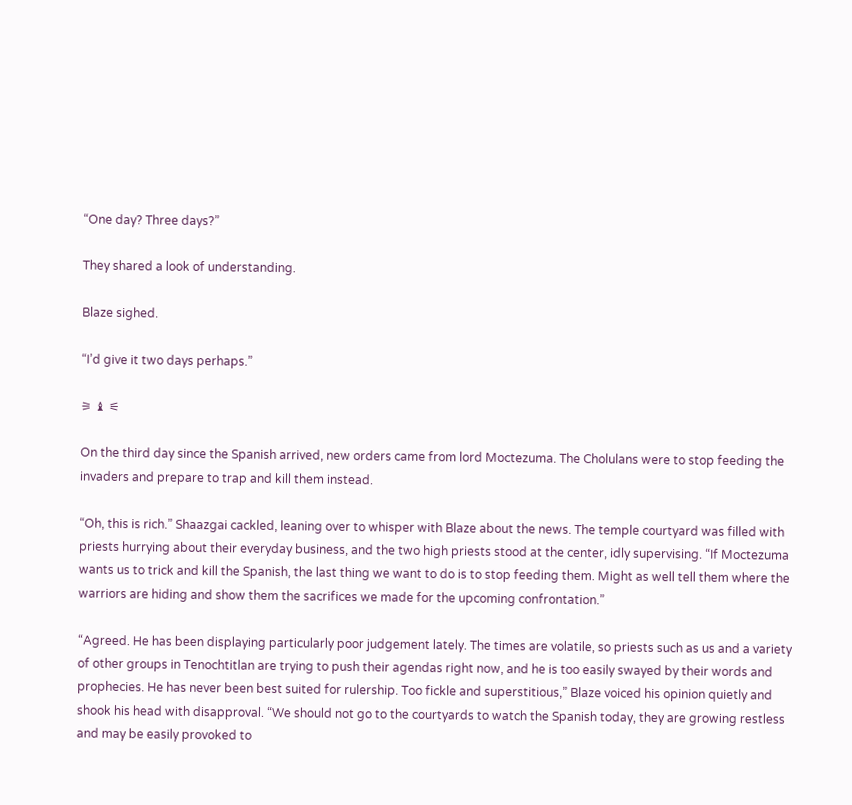“One day? Three days?”

They shared a look of understanding.

Blaze sighed.

“I’d give it two days perhaps.”

⚞ ♝ ⚟

On the third day since the Spanish arrived, new orders came from lord Moctezuma. The Cholulans were to stop feeding the invaders and prepare to trap and kill them instead.

“Oh, this is rich.” Shaazgai cackled, leaning over to whisper with Blaze about the news. The temple courtyard was filled with priests hurrying about their everyday business, and the two high priests stood at the center, idly supervising. “If Moctezuma wants us to trick and kill the Spanish, the last thing we want to do is to stop feeding them. Might as well tell them where the warriors are hiding and show them the sacrifices we made for the upcoming confrontation.”

“Agreed. He has been displaying particularly poor judgement lately. The times are volatile, so priests such as us and a variety of other groups in Tenochtitlan are trying to push their agendas right now, and he is too easily swayed by their words and prophecies. He has never been best suited for rulership. Too fickle and superstitious,” Blaze voiced his opinion quietly and shook his head with disapproval. “We should not go to the courtyards to watch the Spanish today, they are growing restless and may be easily provoked to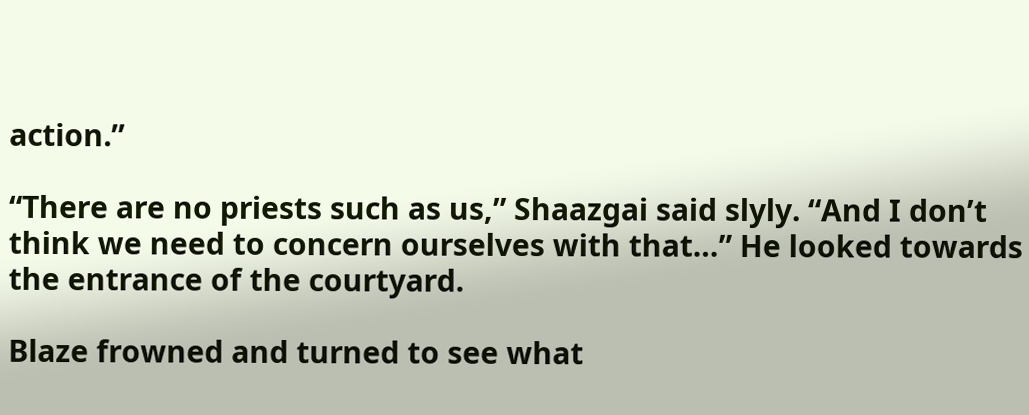action.”

“There are no priests such as us,” Shaazgai said slyly. “And I don’t think we need to concern ourselves with that…” He looked towards the entrance of the courtyard.

Blaze frowned and turned to see what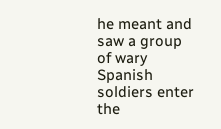he meant and saw a group of wary Spanish soldiers enter the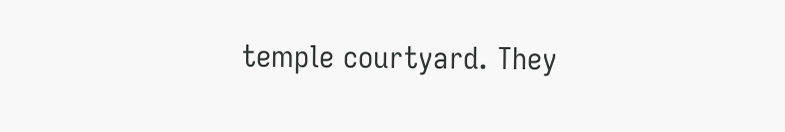temple courtyard. They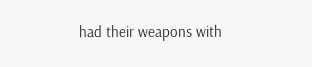had their weapons with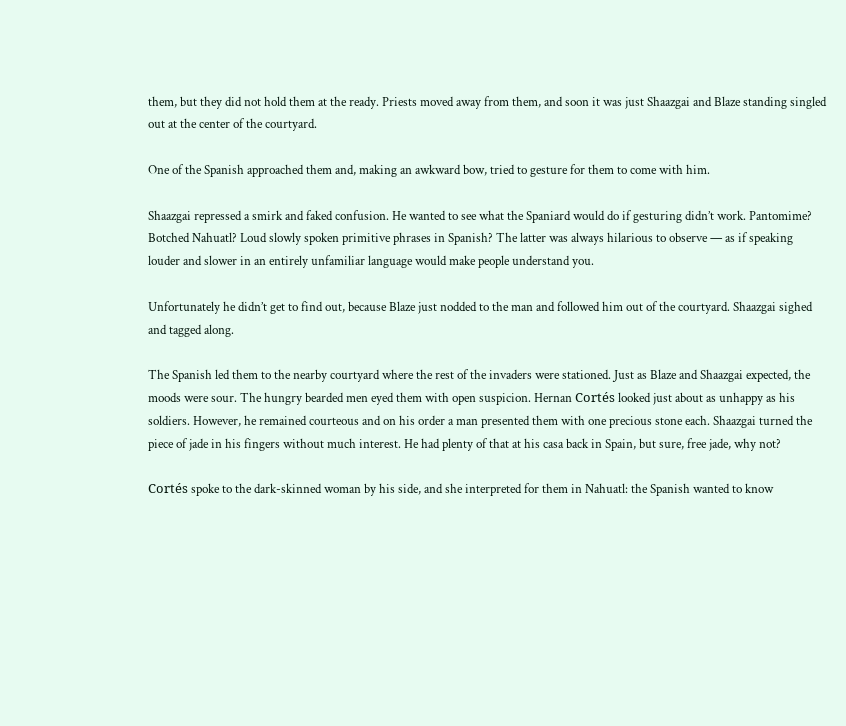them, but they did not hold them at the ready. Priests moved away from them, and soon it was just Shaazgai and Blaze standing singled out at the center of the courtyard.

One of the Spanish approached them and, making an awkward bow, tried to gesture for them to come with him.

Shaazgai repressed a smirk and faked confusion. He wanted to see what the Spaniard would do if gesturing didn’t work. Pantomime? Botched Nahuatl? Loud slowly spoken primitive phrases in Spanish? The latter was always hilarious to observe — as if speaking louder and slower in an entirely unfamiliar language would make people understand you.

Unfortunately he didn’t get to find out, because Blaze just nodded to the man and followed him out of the courtyard. Shaazgai sighed and tagged along.

The Spanish led them to the nearby courtyard where the rest of the invaders were stationed. Just as Blaze and Shaazgai expected, the moods were sour. The hungry bearded men eyed them with open suspicion. Hernan Cortés looked just about as unhappy as his soldiers. However, he remained courteous and on his order a man presented them with one precious stone each. Shaazgai turned the piece of jade in his fingers without much interest. He had plenty of that at his casa back in Spain, but sure, free jade, why not?

Cortés spoke to the dark-skinned woman by his side, and she interpreted for them in Nahuatl: the Spanish wanted to know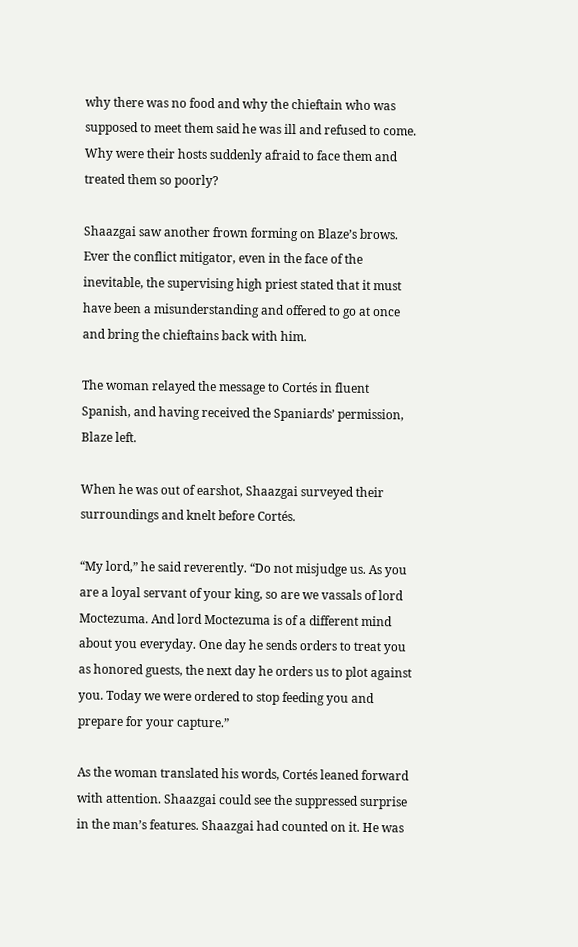why there was no food and why the chieftain who was supposed to meet them said he was ill and refused to come. Why were their hosts suddenly afraid to face them and treated them so poorly?

Shaazgai saw another frown forming on Blaze’s brows. Ever the conflict mitigator, even in the face of the inevitable, the supervising high priest stated that it must have been a misunderstanding and offered to go at once and bring the chieftains back with him.

The woman relayed the message to Cortés in fluent Spanish, and having received the Spaniards’ permission, Blaze left.

When he was out of earshot, Shaazgai surveyed their surroundings and knelt before Cortés.

“My lord,” he said reverently. “Do not misjudge us. As you are a loyal servant of your king, so are we vassals of lord Moctezuma. And lord Moctezuma is of a different mind about you everyday. One day he sends orders to treat you as honored guests, the next day he orders us to plot against you. Today we were ordered to stop feeding you and prepare for your capture.”

As the woman translated his words, Cortés leaned forward with attention. Shaazgai could see the suppressed surprise in the man’s features. Shaazgai had counted on it. He was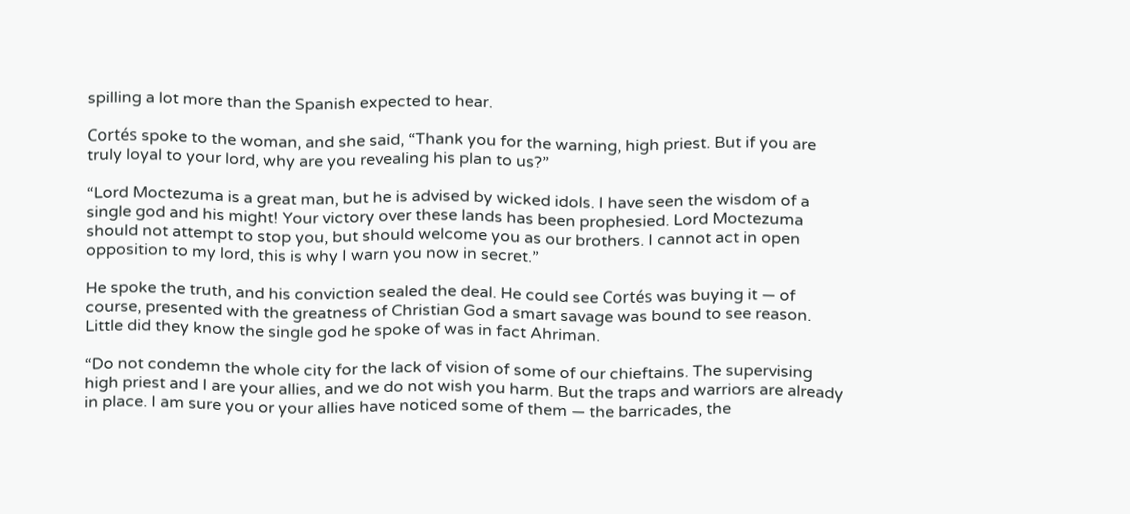spilling a lot more than the Spanish expected to hear.

Cortés spoke to the woman, and she said, “Thank you for the warning, high priest. But if you are truly loyal to your lord, why are you revealing his plan to us?”

“Lord Moctezuma is a great man, but he is advised by wicked idols. I have seen the wisdom of a single god and his might! Your victory over these lands has been prophesied. Lord Moctezuma should not attempt to stop you, but should welcome you as our brothers. I cannot act in open opposition to my lord, this is why I warn you now in secret.”

He spoke the truth, and his conviction sealed the deal. He could see Cortés was buying it — of course, presented with the greatness of Christian God a smart savage was bound to see reason. Little did they know the single god he spoke of was in fact Ahriman.

“Do not condemn the whole city for the lack of vision of some of our chieftains. The supervising high priest and I are your allies, and we do not wish you harm. But the traps and warriors are already in place. I am sure you or your allies have noticed some of them — the barricades, the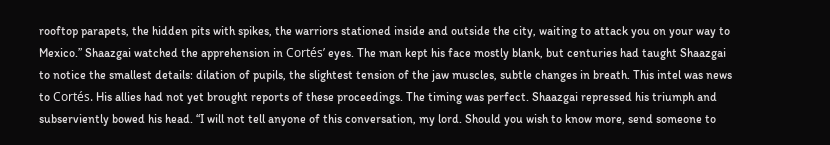rooftop parapets, the hidden pits with spikes, the warriors stationed inside and outside the city, waiting to attack you on your way to Mexico.” Shaazgai watched the apprehension in Cortés’ eyes. The man kept his face mostly blank, but centuries had taught Shaazgai to notice the smallest details: dilation of pupils, the slightest tension of the jaw muscles, subtle changes in breath. This intel was news to Cortés. His allies had not yet brought reports of these proceedings. The timing was perfect. Shaazgai repressed his triumph and subserviently bowed his head. “I will not tell anyone of this conversation, my lord. Should you wish to know more, send someone to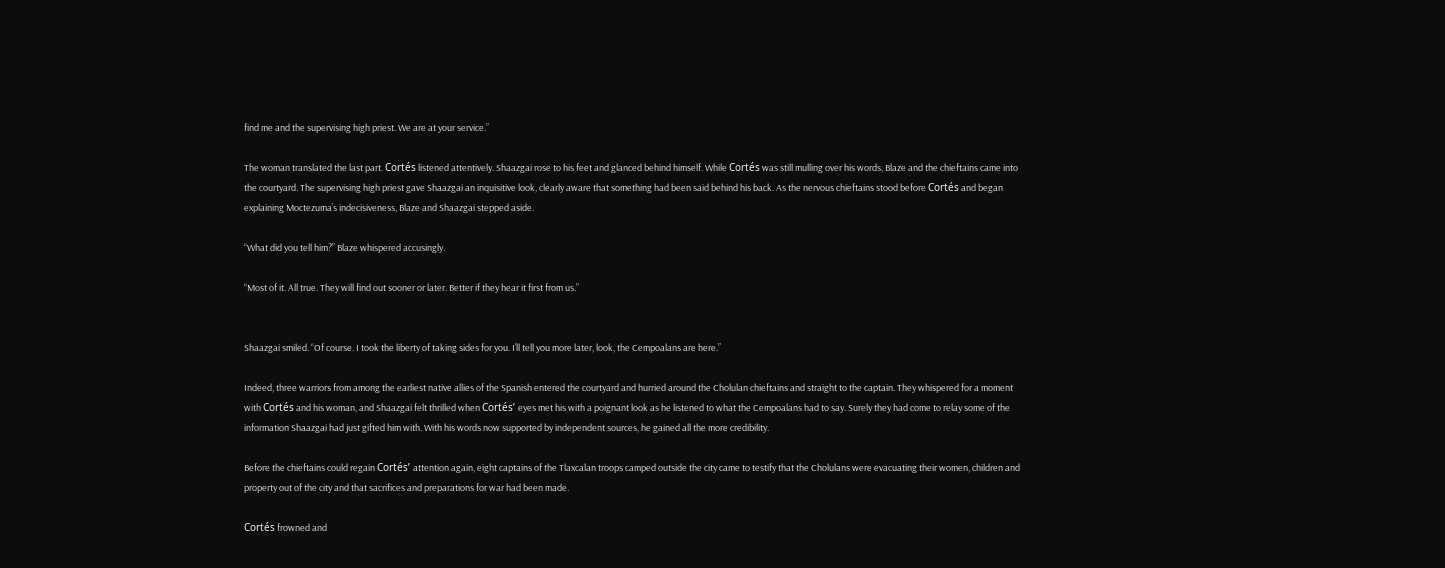find me and the supervising high priest. We are at your service.”

The woman translated the last part. Cortés listened attentively. Shaazgai rose to his feet and glanced behind himself. While Cortés was still mulling over his words, Blaze and the chieftains came into the courtyard. The supervising high priest gave Shaazgai an inquisitive look, clearly aware that something had been said behind his back. As the nervous chieftains stood before Cortés and began explaining Moctezuma’s indecisiveness, Blaze and Shaazgai stepped aside.

“What did you tell him?” Blaze whispered accusingly.

“Most of it. All true. They will find out sooner or later. Better if they hear it first from us.”


Shaazgai smiled. “Of course. I took the liberty of taking sides for you. I’ll tell you more later, look, the Cempoalans are here.”

Indeed, three warriors from among the earliest native allies of the Spanish entered the courtyard and hurried around the Cholulan chieftains and straight to the captain. They whispered for a moment with Cortés and his woman, and Shaazgai felt thrilled when Cortés’ eyes met his with a poignant look as he listened to what the Cempoalans had to say. Surely they had come to relay some of the information Shaazgai had just gifted him with. With his words now supported by independent sources, he gained all the more credibility.

Before the chieftains could regain Cortés’ attention again, eight captains of the Tlaxcalan troops camped outside the city came to testify that the Cholulans were evacuating their women, children and property out of the city and that sacrifices and preparations for war had been made.

Cortés frowned and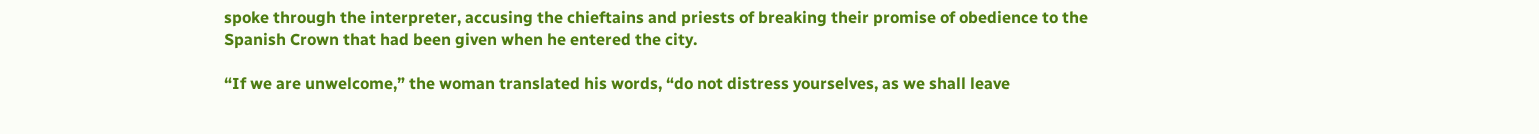spoke through the interpreter, accusing the chieftains and priests of breaking their promise of obedience to the Spanish Crown that had been given when he entered the city.

“If we are unwelcome,” the woman translated his words, “do not distress yourselves, as we shall leave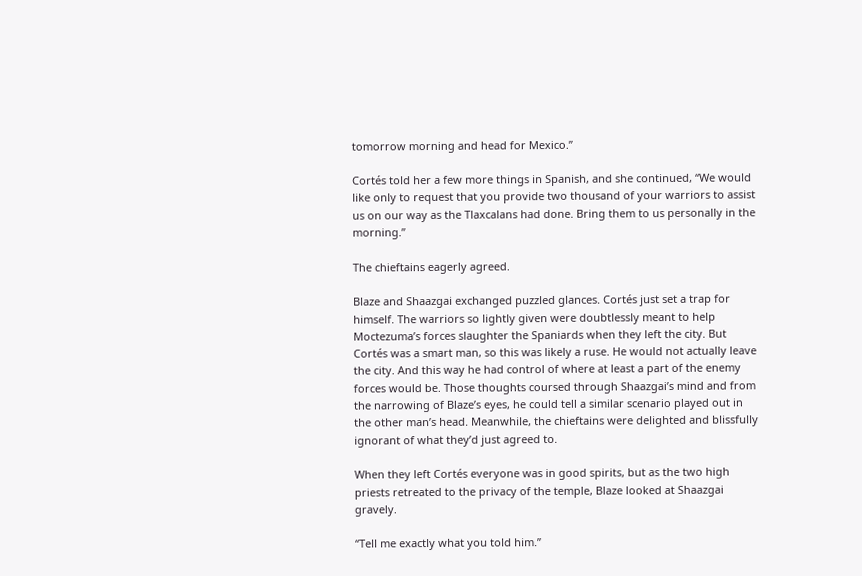tomorrow morning and head for Mexico.”

Cortés told her a few more things in Spanish, and she continued, “We would like only to request that you provide two thousand of your warriors to assist us on our way as the Tlaxcalans had done. Bring them to us personally in the morning.”

The chieftains eagerly agreed.

Blaze and Shaazgai exchanged puzzled glances. Cortés just set a trap for himself. The warriors so lightly given were doubtlessly meant to help Moctezuma’s forces slaughter the Spaniards when they left the city. But Cortés was a smart man, so this was likely a ruse. He would not actually leave the city. And this way he had control of where at least a part of the enemy forces would be. Those thoughts coursed through Shaazgai’s mind and from the narrowing of Blaze’s eyes, he could tell a similar scenario played out in the other man’s head. Meanwhile, the chieftains were delighted and blissfully ignorant of what they’d just agreed to.

When they left Cortés everyone was in good spirits, but as the two high priests retreated to the privacy of the temple, Blaze looked at Shaazgai gravely.

“Tell me exactly what you told him.”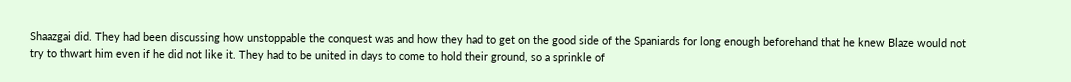Shaazgai did. They had been discussing how unstoppable the conquest was and how they had to get on the good side of the Spaniards for long enough beforehand that he knew Blaze would not try to thwart him even if he did not like it. They had to be united in days to come to hold their ground, so a sprinkle of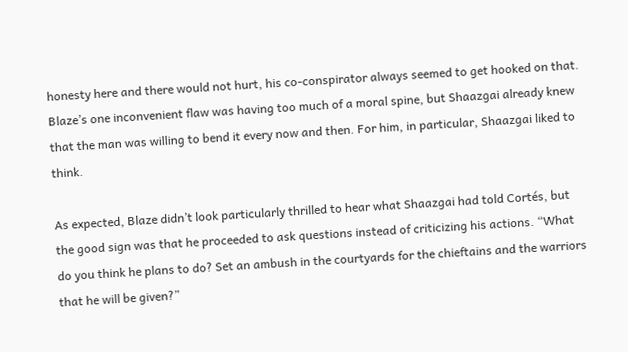honesty here and there would not hurt, his co-conspirator always seemed to get hooked on that. Blaze’s one inconvenient flaw was having too much of a moral spine, but Shaazgai already knew that the man was willing to bend it every now and then. For him, in particular, Shaazgai liked to think.

As expected, Blaze didn’t look particularly thrilled to hear what Shaazgai had told Cortés, but the good sign was that he proceeded to ask questions instead of criticizing his actions. “What do you think he plans to do? Set an ambush in the courtyards for the chieftains and the warriors that he will be given?”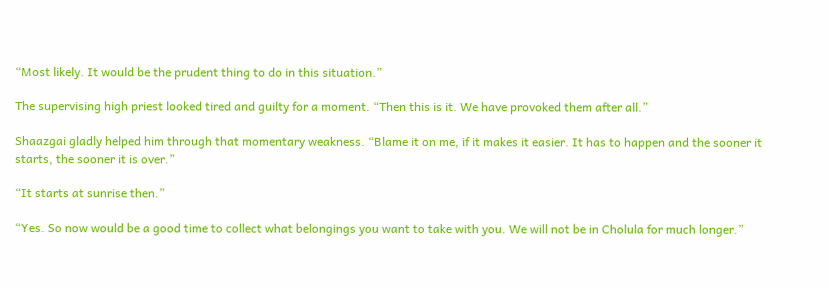“Most likely. It would be the prudent thing to do in this situation.”

The supervising high priest looked tired and guilty for a moment. “Then this is it. We have provoked them after all.”

Shaazgai gladly helped him through that momentary weakness. “Blame it on me, if it makes it easier. It has to happen and the sooner it starts, the sooner it is over.”

“It starts at sunrise then.”

“Yes. So now would be a good time to collect what belongings you want to take with you. We will not be in Cholula for much longer.”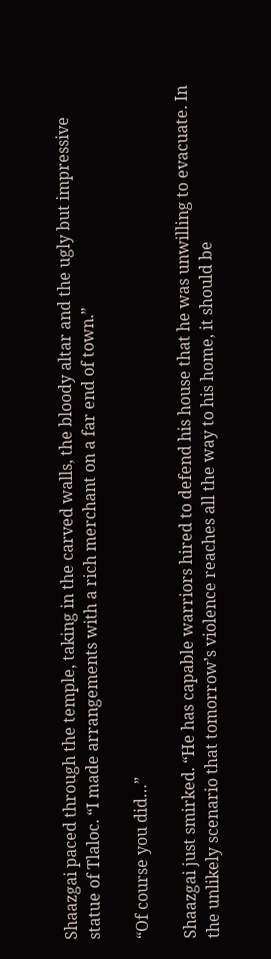Shaazgai paced through the temple, taking in the carved walls, the bloody altar and the ugly but impressive statue of Tlaloc. “I made arrangements with a rich merchant on a far end of town.”

“Of course you did…”

Shaazgai just smirked. “He has capable warriors hired to defend his house that he was unwilling to evacuate. In the unlikely scenario that tomorrow’s violence reaches all the way to his home, it should be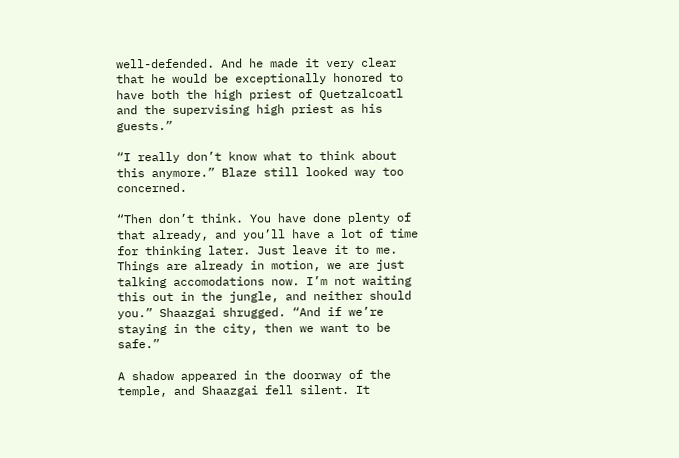well-defended. And he made it very clear that he would be exceptionally honored to have both the high priest of Quetzalcoatl and the supervising high priest as his guests.”

“I really don’t know what to think about this anymore.” Blaze still looked way too concerned.

“Then don’t think. You have done plenty of that already, and you’ll have a lot of time for thinking later. Just leave it to me. Things are already in motion, we are just talking accomodations now. I’m not waiting this out in the jungle, and neither should you.” Shaazgai shrugged. “And if we’re staying in the city, then we want to be safe.”

A shadow appeared in the doorway of the temple, and Shaazgai fell silent. It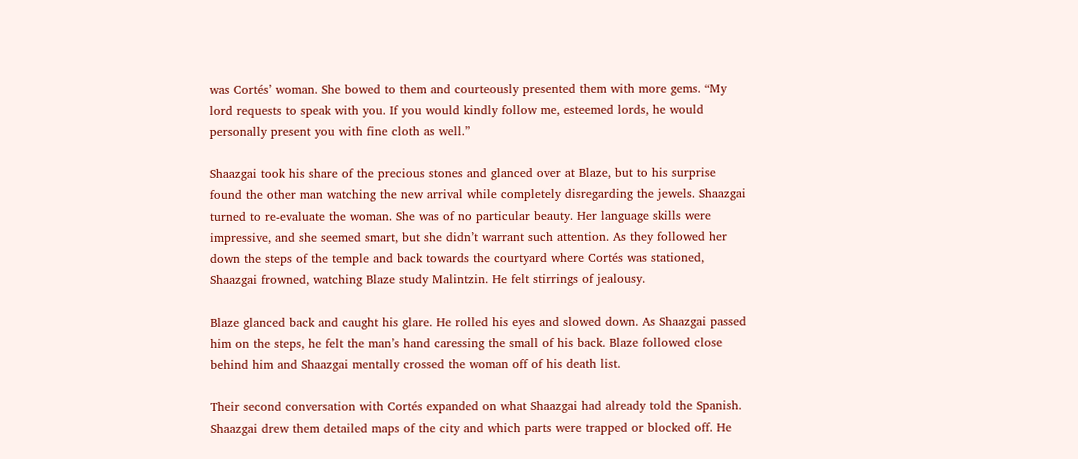was Cortés’ woman. She bowed to them and courteously presented them with more gems. “My lord requests to speak with you. If you would kindly follow me, esteemed lords, he would personally present you with fine cloth as well.”

Shaazgai took his share of the precious stones and glanced over at Blaze, but to his surprise found the other man watching the new arrival while completely disregarding the jewels. Shaazgai turned to re-evaluate the woman. She was of no particular beauty. Her language skills were impressive, and she seemed smart, but she didn’t warrant such attention. As they followed her down the steps of the temple and back towards the courtyard where Cortés was stationed, Shaazgai frowned, watching Blaze study Malintzin. He felt stirrings of jealousy.

Blaze glanced back and caught his glare. He rolled his eyes and slowed down. As Shaazgai passed him on the steps, he felt the man’s hand caressing the small of his back. Blaze followed close behind him and Shaazgai mentally crossed the woman off of his death list.

Their second conversation with Cortés expanded on what Shaazgai had already told the Spanish. Shaazgai drew them detailed maps of the city and which parts were trapped or blocked off. He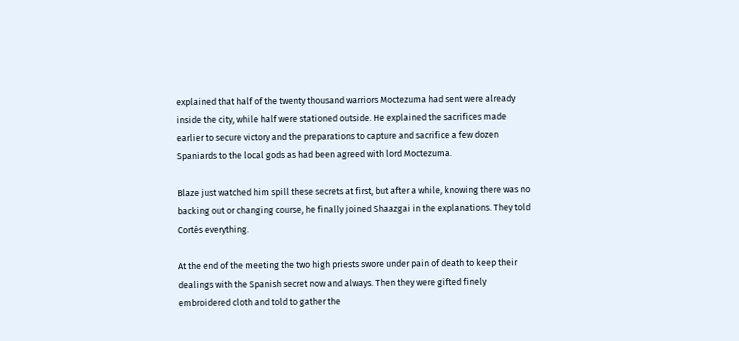explained that half of the twenty thousand warriors Moctezuma had sent were already inside the city, while half were stationed outside. He explained the sacrifices made earlier to secure victory and the preparations to capture and sacrifice a few dozen Spaniards to the local gods as had been agreed with lord Moctezuma.

Blaze just watched him spill these secrets at first, but after a while, knowing there was no backing out or changing course, he finally joined Shaazgai in the explanations. They told Cortés everything.

At the end of the meeting the two high priests swore under pain of death to keep their dealings with the Spanish secret now and always. Then they were gifted finely embroidered cloth and told to gather the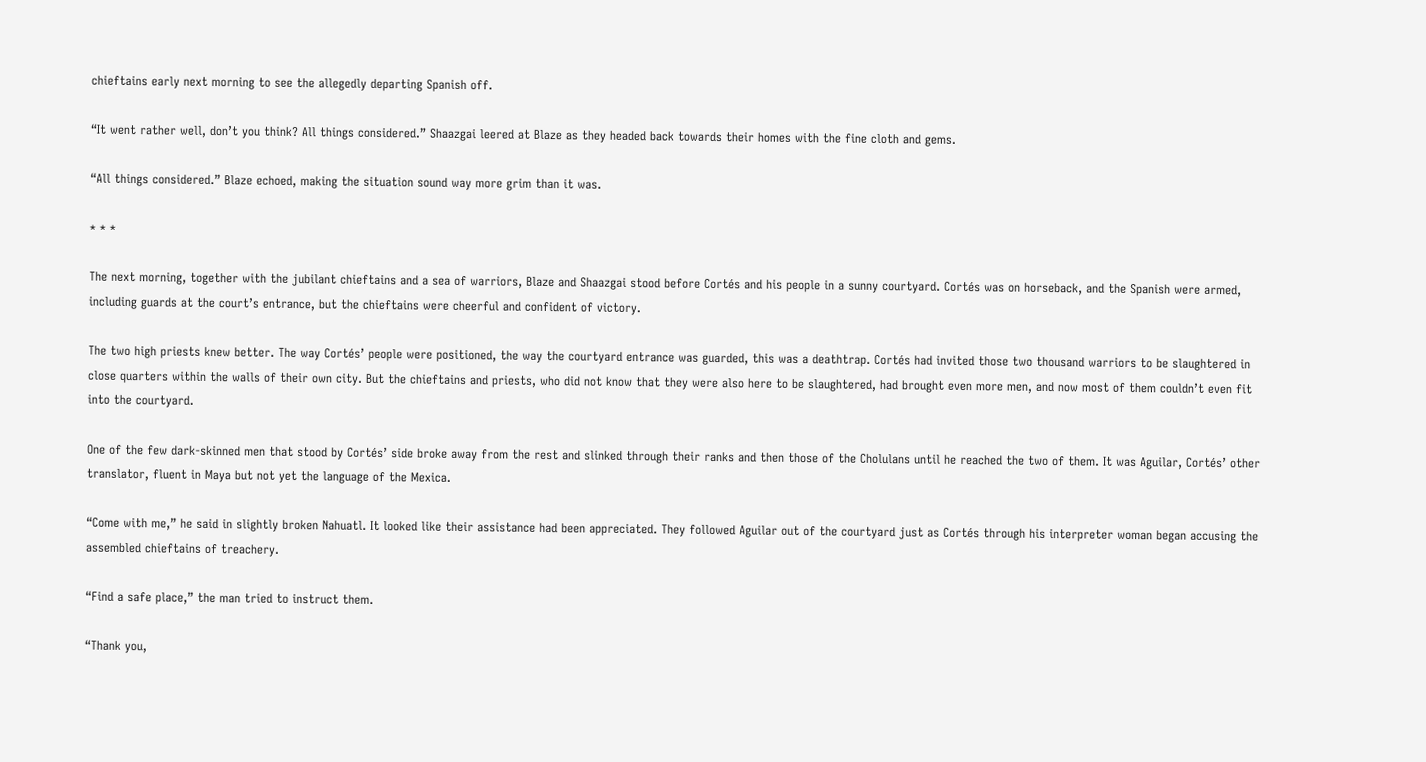chieftains early next morning to see the allegedly departing Spanish off.

“It went rather well, don’t you think? All things considered.” Shaazgai leered at Blaze as they headed back towards their homes with the fine cloth and gems.

“All things considered.” Blaze echoed, making the situation sound way more grim than it was.

* * *

The next morning, together with the jubilant chieftains and a sea of warriors, Blaze and Shaazgai stood before Cortés and his people in a sunny courtyard. Cortés was on horseback, and the Spanish were armed, including guards at the court’s entrance, but the chieftains were cheerful and confident of victory.

The two high priests knew better. The way Cortés’ people were positioned, the way the courtyard entrance was guarded, this was a deathtrap. Cortés had invited those two thousand warriors to be slaughtered in close quarters within the walls of their own city. But the chieftains and priests, who did not know that they were also here to be slaughtered, had brought even more men, and now most of them couldn’t even fit into the courtyard.

One of the few dark-skinned men that stood by Cortés’ side broke away from the rest and slinked through their ranks and then those of the Cholulans until he reached the two of them. It was Aguilar, Cortés’ other translator, fluent in Maya but not yet the language of the Mexica.

“Come with me,” he said in slightly broken Nahuatl. It looked like their assistance had been appreciated. They followed Aguilar out of the courtyard just as Cortés through his interpreter woman began accusing the assembled chieftains of treachery.

“Find a safe place,” the man tried to instruct them.

“Thank you,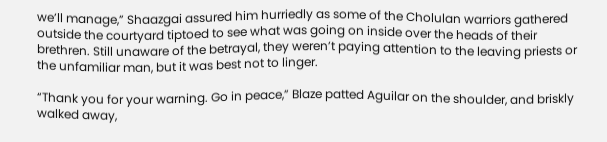we’ll manage,” Shaazgai assured him hurriedly as some of the Cholulan warriors gathered outside the courtyard tiptoed to see what was going on inside over the heads of their brethren. Still unaware of the betrayal, they weren’t paying attention to the leaving priests or the unfamiliar man, but it was best not to linger.

“Thank you for your warning. Go in peace,” Blaze patted Aguilar on the shoulder, and briskly walked away,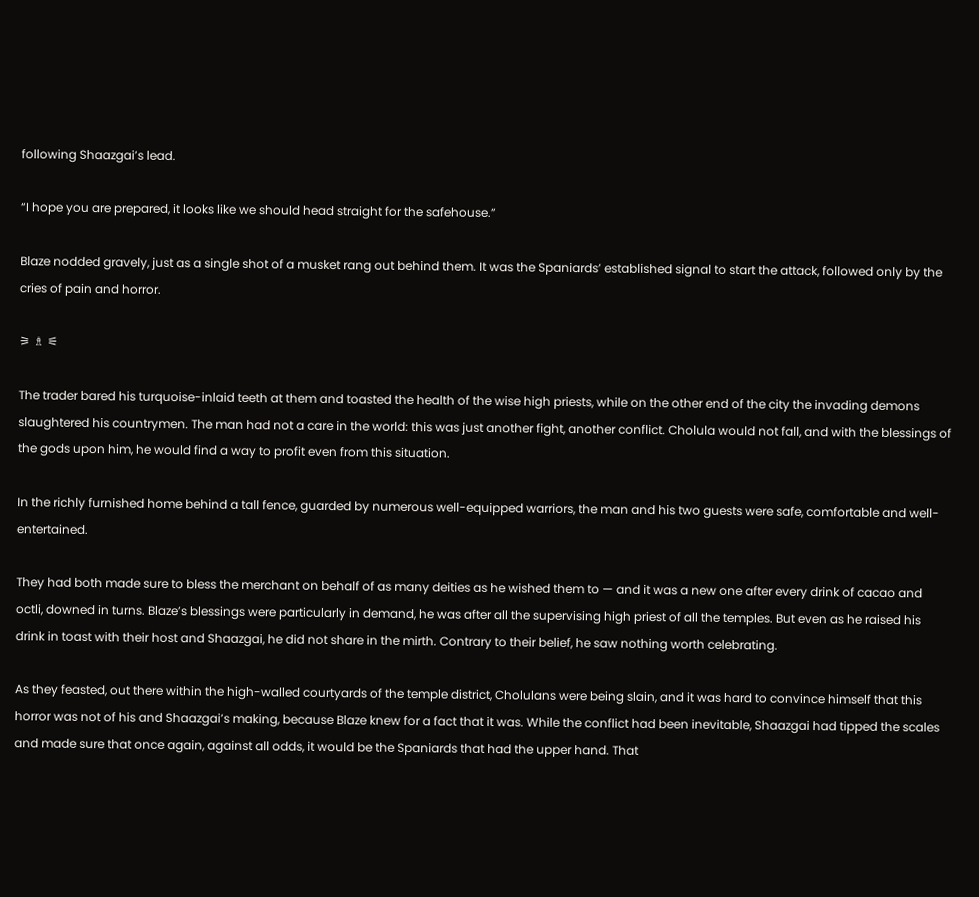following Shaazgai’s lead.

“I hope you are prepared, it looks like we should head straight for the safehouse.”

Blaze nodded gravely, just as a single shot of a musket rang out behind them. It was the Spaniards’ established signal to start the attack, followed only by the cries of pain and horror.

⚞ ♗ ⚟

The trader bared his turquoise-inlaid teeth at them and toasted the health of the wise high priests, while on the other end of the city the invading demons slaughtered his countrymen. The man had not a care in the world: this was just another fight, another conflict. Cholula would not fall, and with the blessings of the gods upon him, he would find a way to profit even from this situation.

In the richly furnished home behind a tall fence, guarded by numerous well-equipped warriors, the man and his two guests were safe, comfortable and well-entertained.

They had both made sure to bless the merchant on behalf of as many deities as he wished them to — and it was a new one after every drink of cacao and octli, downed in turns. Blaze’s blessings were particularly in demand, he was after all the supervising high priest of all the temples. But even as he raised his drink in toast with their host and Shaazgai, he did not share in the mirth. Contrary to their belief, he saw nothing worth celebrating.

As they feasted, out there within the high-walled courtyards of the temple district, Cholulans were being slain, and it was hard to convince himself that this horror was not of his and Shaazgai’s making, because Blaze knew for a fact that it was. While the conflict had been inevitable, Shaazgai had tipped the scales and made sure that once again, against all odds, it would be the Spaniards that had the upper hand. That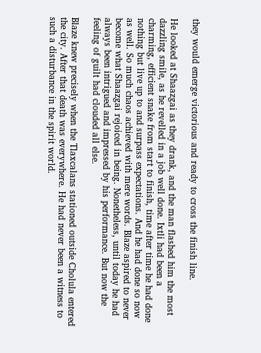they would emerge victorious and ready to cross the finish line.

He looked at Shaazgai as they drank, and the man flashed him the most dazzling smile, as he revelled in a job well done. Ixtli had been a charming, efficient snake from start to finish, time after time he had done nothing but live up to and surpass expectations. And he had done so now as well. So much chaos achieved with mere words. Blaze aspired to never become what Shaazgai rejoiced in being. Nonetheless, until today he had always been intrigued and impressed by his performance. But now the feeling of guilt had clouded all else.

Blaze knew precisely when the Tlaxcalans stationed outside Cholula entered the city. After that death was everywhere. He had never been a witness to such a disturbance in the spirit world.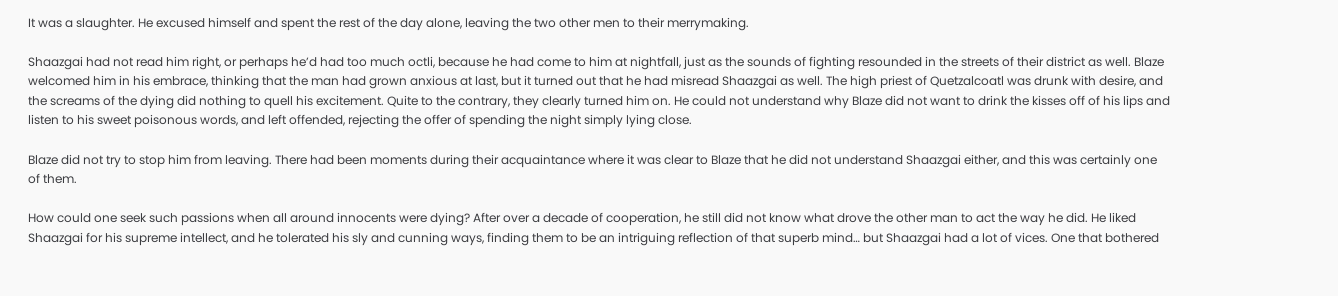It was a slaughter. He excused himself and spent the rest of the day alone, leaving the two other men to their merrymaking.

Shaazgai had not read him right, or perhaps he’d had too much octli, because he had come to him at nightfall, just as the sounds of fighting resounded in the streets of their district as well. Blaze welcomed him in his embrace, thinking that the man had grown anxious at last, but it turned out that he had misread Shaazgai as well. The high priest of Quetzalcoatl was drunk with desire, and the screams of the dying did nothing to quell his excitement. Quite to the contrary, they clearly turned him on. He could not understand why Blaze did not want to drink the kisses off of his lips and listen to his sweet poisonous words, and left offended, rejecting the offer of spending the night simply lying close.

Blaze did not try to stop him from leaving. There had been moments during their acquaintance where it was clear to Blaze that he did not understand Shaazgai either, and this was certainly one of them.

How could one seek such passions when all around innocents were dying? After over a decade of cooperation, he still did not know what drove the other man to act the way he did. He liked Shaazgai for his supreme intellect, and he tolerated his sly and cunning ways, finding them to be an intriguing reflection of that superb mind… but Shaazgai had a lot of vices. One that bothered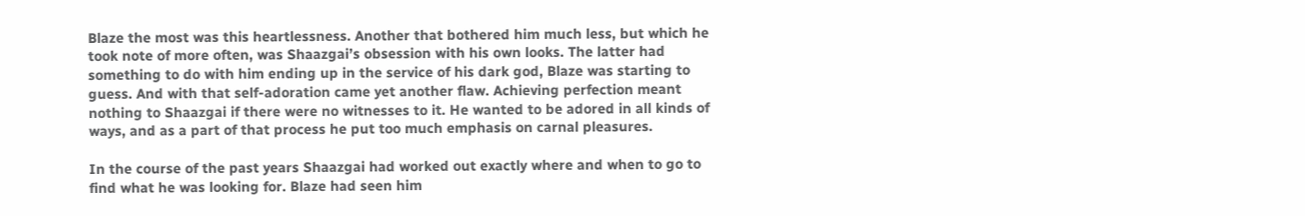Blaze the most was this heartlessness. Another that bothered him much less, but which he took note of more often, was Shaazgai’s obsession with his own looks. The latter had something to do with him ending up in the service of his dark god, Blaze was starting to guess. And with that self-adoration came yet another flaw. Achieving perfection meant nothing to Shaazgai if there were no witnesses to it. He wanted to be adored in all kinds of ways, and as a part of that process he put too much emphasis on carnal pleasures.

In the course of the past years Shaazgai had worked out exactly where and when to go to find what he was looking for. Blaze had seen him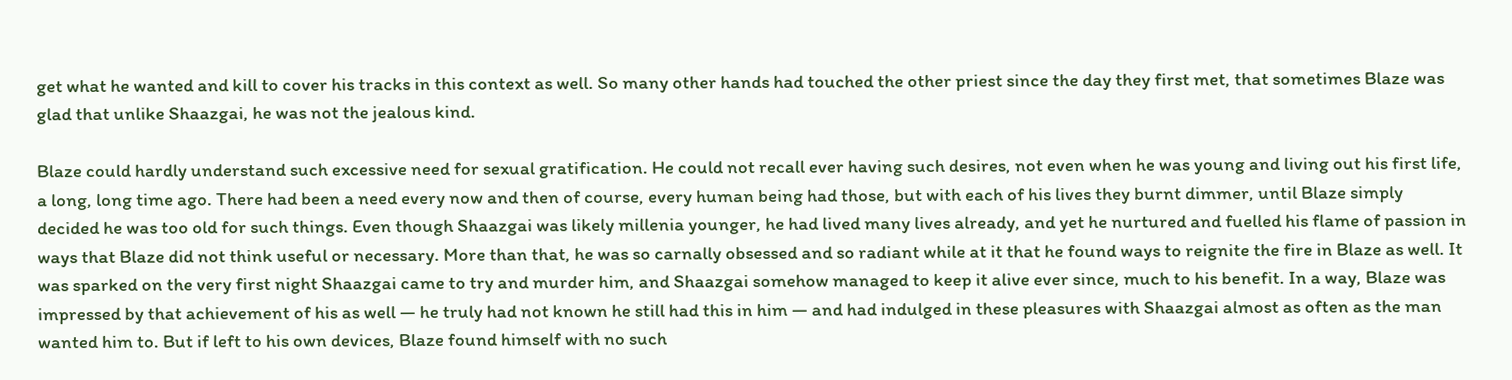get what he wanted and kill to cover his tracks in this context as well. So many other hands had touched the other priest since the day they first met, that sometimes Blaze was glad that unlike Shaazgai, he was not the jealous kind.

Blaze could hardly understand such excessive need for sexual gratification. He could not recall ever having such desires, not even when he was young and living out his first life, a long, long time ago. There had been a need every now and then of course, every human being had those, but with each of his lives they burnt dimmer, until Blaze simply decided he was too old for such things. Even though Shaazgai was likely millenia younger, he had lived many lives already, and yet he nurtured and fuelled his flame of passion in ways that Blaze did not think useful or necessary. More than that, he was so carnally obsessed and so radiant while at it that he found ways to reignite the fire in Blaze as well. It was sparked on the very first night Shaazgai came to try and murder him, and Shaazgai somehow managed to keep it alive ever since, much to his benefit. In a way, Blaze was impressed by that achievement of his as well — he truly had not known he still had this in him — and had indulged in these pleasures with Shaazgai almost as often as the man wanted him to. But if left to his own devices, Blaze found himself with no such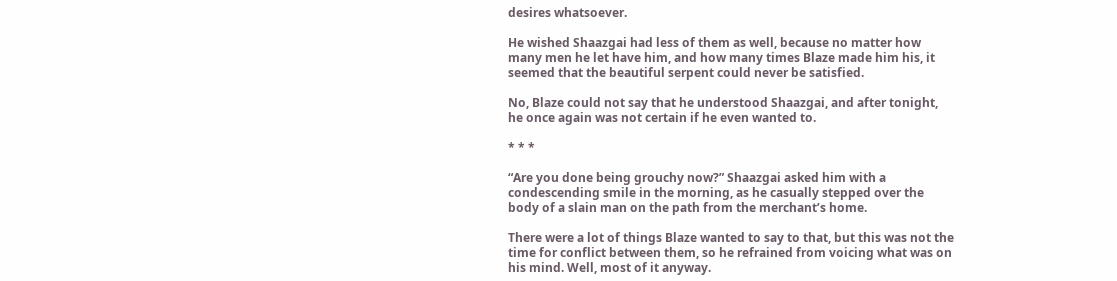desires whatsoever.

He wished Shaazgai had less of them as well, because no matter how many men he let have him, and how many times Blaze made him his, it seemed that the beautiful serpent could never be satisfied.

No, Blaze could not say that he understood Shaazgai, and after tonight, he once again was not certain if he even wanted to.

* * *

“Are you done being grouchy now?” Shaazgai asked him with a condescending smile in the morning, as he casually stepped over the body of a slain man on the path from the merchant’s home.

There were a lot of things Blaze wanted to say to that, but this was not the time for conflict between them, so he refrained from voicing what was on his mind. Well, most of it anyway.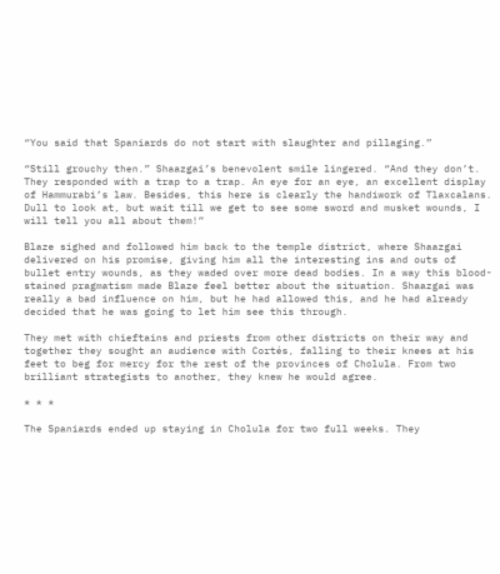“You said that Spaniards do not start with slaughter and pillaging.”

“Still grouchy then.” Shaazgai’s benevolent smile lingered. “And they don’t. They responded with a trap to a trap. An eye for an eye, an excellent display of Hammurabi’s law. Besides, this here is clearly the handiwork of Tlaxcalans. Dull to look at, but wait till we get to see some sword and musket wounds, I will tell you all about them!”

Blaze sighed and followed him back to the temple district, where Shaazgai delivered on his promise, giving him all the interesting ins and outs of bullet entry wounds, as they waded over more dead bodies. In a way this blood-stained pragmatism made Blaze feel better about the situation. Shaazgai was really a bad influence on him, but he had allowed this, and he had already decided that he was going to let him see this through.

They met with chieftains and priests from other districts on their way and together they sought an audience with Cortés, falling to their knees at his feet to beg for mercy for the rest of the provinces of Cholula. From two brilliant strategists to another, they knew he would agree.

* * *

The Spaniards ended up staying in Cholula for two full weeks. They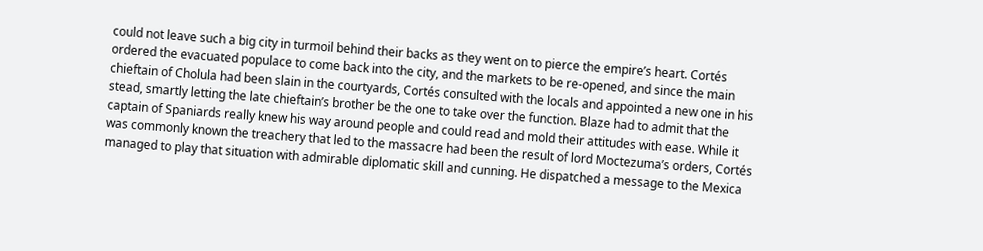could not leave such a big city in turmoil behind their backs as they went on to pierce the empire’s heart. Cortés ordered the evacuated populace to come back into the city, and the markets to be re-opened, and since the main chieftain of Cholula had been slain in the courtyards, Cortés consulted with the locals and appointed a new one in his stead, smartly letting the late chieftain’s brother be the one to take over the function. Blaze had to admit that the captain of Spaniards really knew his way around people and could read and mold their attitudes with ease. While it was commonly known the treachery that led to the massacre had been the result of lord Moctezuma’s orders, Cortés managed to play that situation with admirable diplomatic skill and cunning. He dispatched a message to the Mexica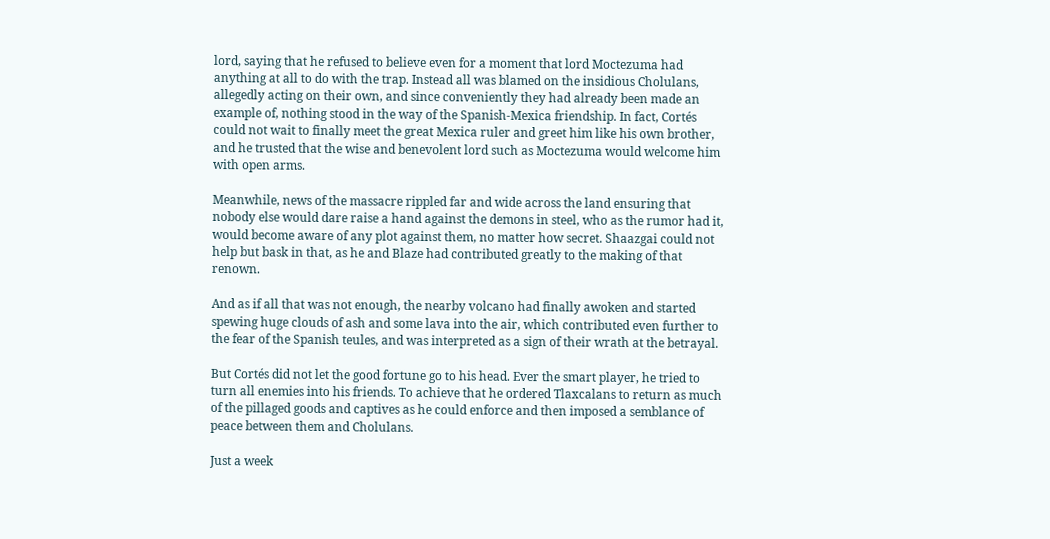lord, saying that he refused to believe even for a moment that lord Moctezuma had anything at all to do with the trap. Instead all was blamed on the insidious Cholulans, allegedly acting on their own, and since conveniently they had already been made an example of, nothing stood in the way of the Spanish-Mexica friendship. In fact, Cortés could not wait to finally meet the great Mexica ruler and greet him like his own brother, and he trusted that the wise and benevolent lord such as Moctezuma would welcome him with open arms.

Meanwhile, news of the massacre rippled far and wide across the land ensuring that nobody else would dare raise a hand against the demons in steel, who as the rumor had it, would become aware of any plot against them, no matter how secret. Shaazgai could not help but bask in that, as he and Blaze had contributed greatly to the making of that renown.

And as if all that was not enough, the nearby volcano had finally awoken and started spewing huge clouds of ash and some lava into the air, which contributed even further to the fear of the Spanish teules, and was interpreted as a sign of their wrath at the betrayal.

But Cortés did not let the good fortune go to his head. Ever the smart player, he tried to turn all enemies into his friends. To achieve that he ordered Tlaxcalans to return as much of the pillaged goods and captives as he could enforce and then imposed a semblance of peace between them and Cholulans.

Just a week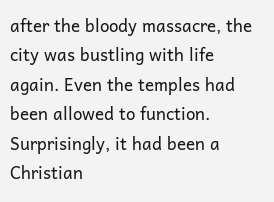after the bloody massacre, the city was bustling with life again. Even the temples had been allowed to function. Surprisingly, it had been a Christian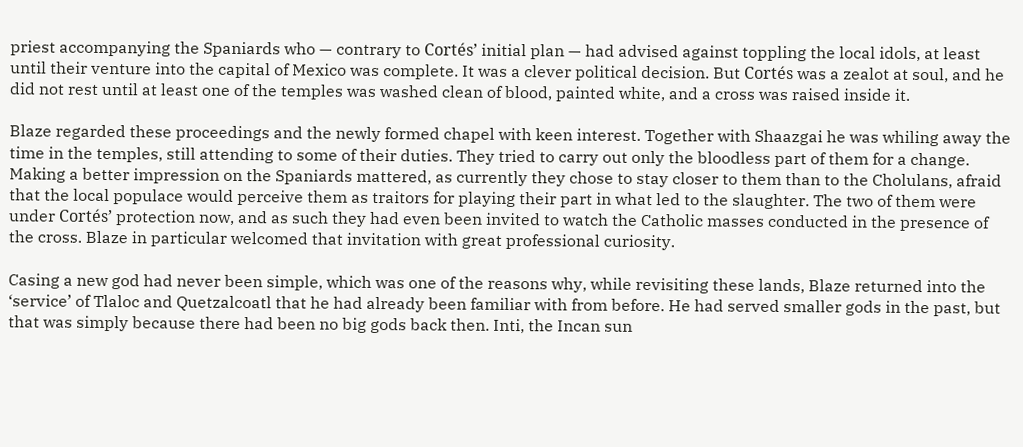priest accompanying the Spaniards who — contrary to Cortés’ initial plan — had advised against toppling the local idols, at least until their venture into the capital of Mexico was complete. It was a clever political decision. But Cortés was a zealot at soul, and he did not rest until at least one of the temples was washed clean of blood, painted white, and a cross was raised inside it.

Blaze regarded these proceedings and the newly formed chapel with keen interest. Together with Shaazgai he was whiling away the time in the temples, still attending to some of their duties. They tried to carry out only the bloodless part of them for a change. Making a better impression on the Spaniards mattered, as currently they chose to stay closer to them than to the Cholulans, afraid that the local populace would perceive them as traitors for playing their part in what led to the slaughter. The two of them were under Cortés’ protection now, and as such they had even been invited to watch the Catholic masses conducted in the presence of the cross. Blaze in particular welcomed that invitation with great professional curiosity.

Casing a new god had never been simple, which was one of the reasons why, while revisiting these lands, Blaze returned into the ‘service’ of Tlaloc and Quetzalcoatl that he had already been familiar with from before. He had served smaller gods in the past, but that was simply because there had been no big gods back then. Inti, the Incan sun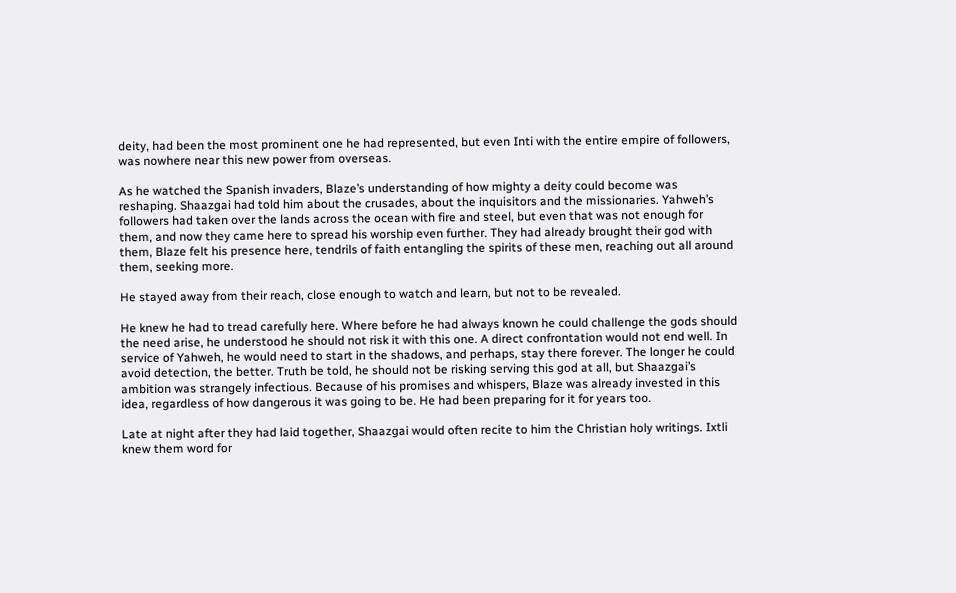deity, had been the most prominent one he had represented, but even Inti with the entire empire of followers, was nowhere near this new power from overseas.

As he watched the Spanish invaders, Blaze’s understanding of how mighty a deity could become was reshaping. Shaazgai had told him about the crusades, about the inquisitors and the missionaries. Yahweh’s followers had taken over the lands across the ocean with fire and steel, but even that was not enough for them, and now they came here to spread his worship even further. They had already brought their god with them, Blaze felt his presence here, tendrils of faith entangling the spirits of these men, reaching out all around them, seeking more.

He stayed away from their reach, close enough to watch and learn, but not to be revealed.

He knew he had to tread carefully here. Where before he had always known he could challenge the gods should the need arise, he understood he should not risk it with this one. A direct confrontation would not end well. In service of Yahweh, he would need to start in the shadows, and perhaps, stay there forever. The longer he could avoid detection, the better. Truth be told, he should not be risking serving this god at all, but Shaazgai’s ambition was strangely infectious. Because of his promises and whispers, Blaze was already invested in this idea, regardless of how dangerous it was going to be. He had been preparing for it for years too.

Late at night after they had laid together, Shaazgai would often recite to him the Christian holy writings. Ixtli knew them word for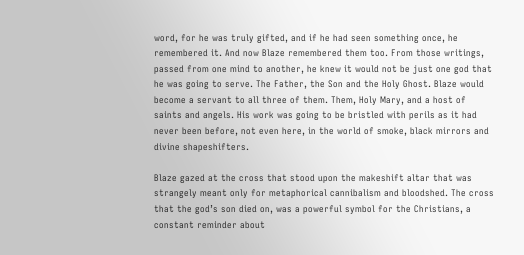word, for he was truly gifted, and if he had seen something once, he remembered it. And now Blaze remembered them too. From those writings, passed from one mind to another, he knew it would not be just one god that he was going to serve. The Father, the Son and the Holy Ghost. Blaze would become a servant to all three of them. Them, Holy Mary, and a host of saints and angels. His work was going to be bristled with perils as it had never been before, not even here, in the world of smoke, black mirrors and divine shapeshifters.

Blaze gazed at the cross that stood upon the makeshift altar that was strangely meant only for metaphorical cannibalism and bloodshed. The cross that the god’s son died on, was a powerful symbol for the Christians, a constant reminder about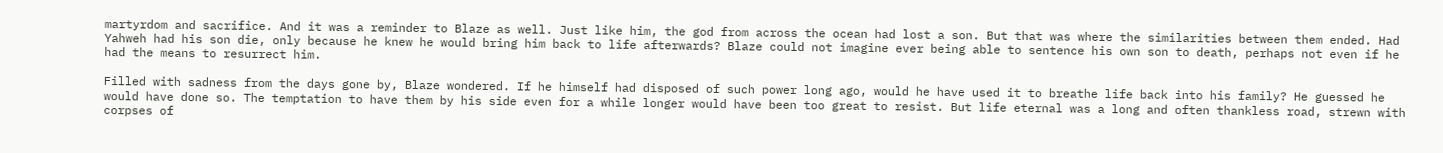martyrdom and sacrifice. And it was a reminder to Blaze as well. Just like him, the god from across the ocean had lost a son. But that was where the similarities between them ended. Had Yahweh had his son die, only because he knew he would bring him back to life afterwards? Blaze could not imagine ever being able to sentence his own son to death, perhaps not even if he had the means to resurrect him.

Filled with sadness from the days gone by, Blaze wondered. If he himself had disposed of such power long ago, would he have used it to breathe life back into his family? He guessed he would have done so. The temptation to have them by his side even for a while longer would have been too great to resist. But life eternal was a long and often thankless road, strewn with corpses of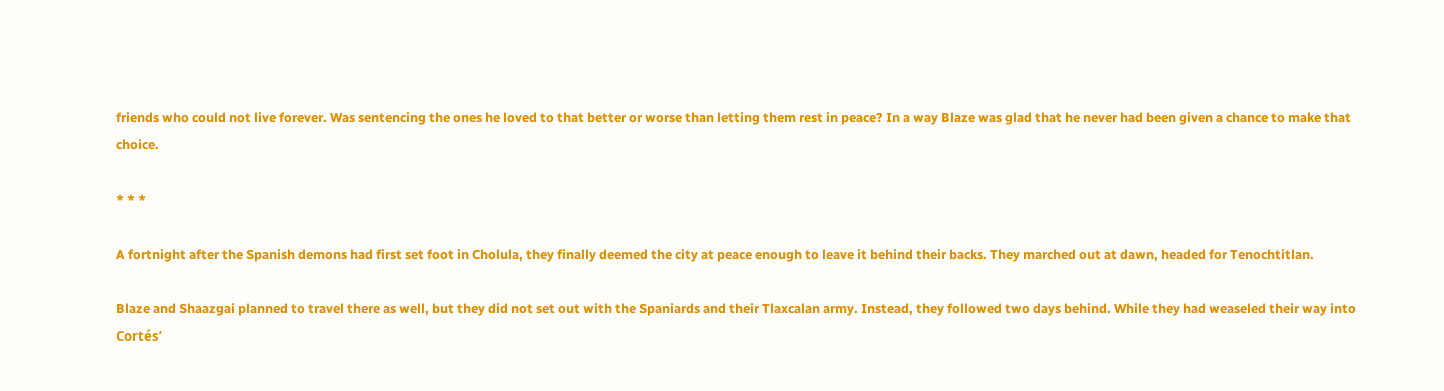friends who could not live forever. Was sentencing the ones he loved to that better or worse than letting them rest in peace? In a way Blaze was glad that he never had been given a chance to make that choice.

* * *

A fortnight after the Spanish demons had first set foot in Cholula, they finally deemed the city at peace enough to leave it behind their backs. They marched out at dawn, headed for Tenochtitlan.

Blaze and Shaazgai planned to travel there as well, but they did not set out with the Spaniards and their Tlaxcalan army. Instead, they followed two days behind. While they had weaseled their way into Cortés’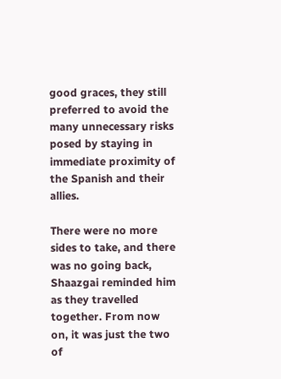good graces, they still preferred to avoid the many unnecessary risks posed by staying in immediate proximity of the Spanish and their allies.

There were no more sides to take, and there was no going back, Shaazgai reminded him as they travelled together. From now on, it was just the two of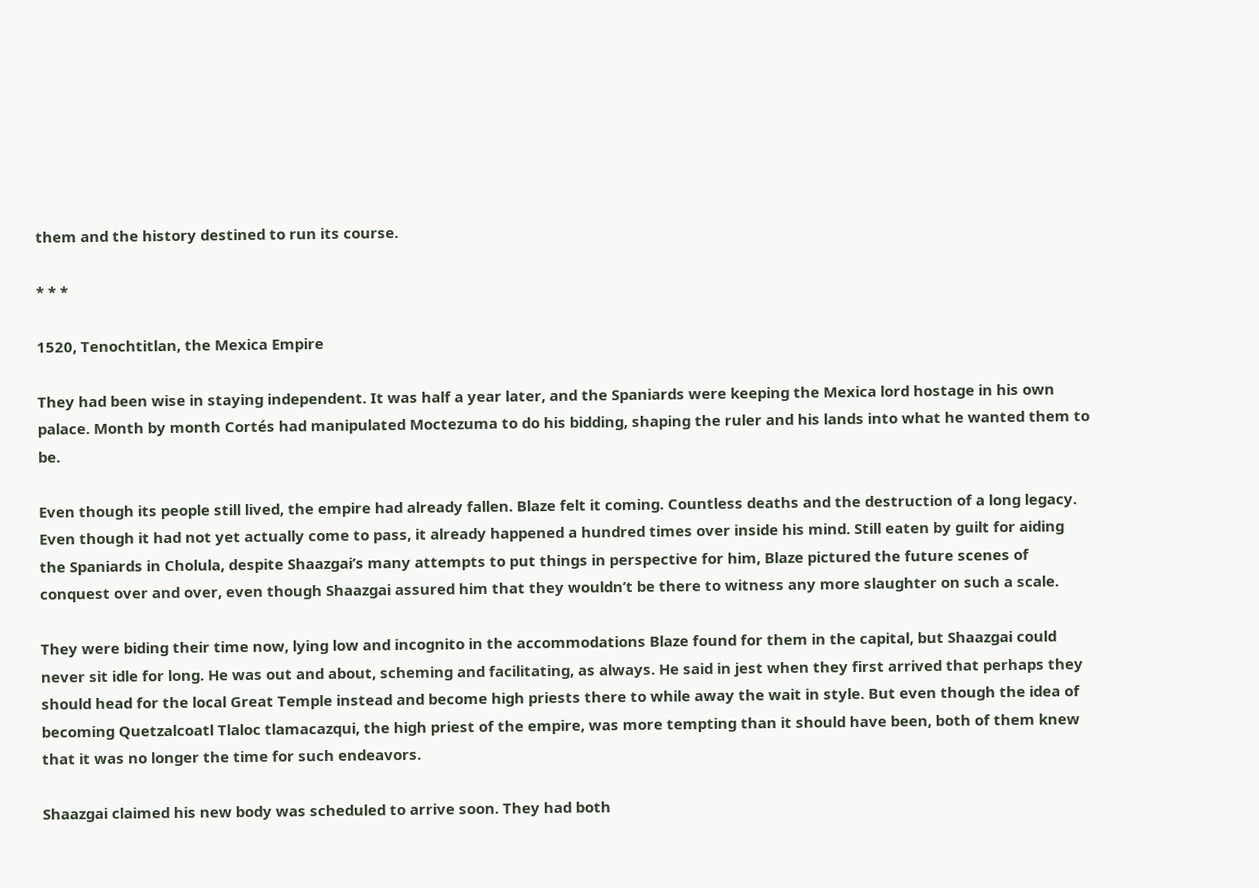them and the history destined to run its course.

* * *

1520, Tenochtitlan, the Mexica Empire

They had been wise in staying independent. It was half a year later, and the Spaniards were keeping the Mexica lord hostage in his own palace. Month by month Cortés had manipulated Moctezuma to do his bidding, shaping the ruler and his lands into what he wanted them to be.

Even though its people still lived, the empire had already fallen. Blaze felt it coming. Countless deaths and the destruction of a long legacy. Even though it had not yet actually come to pass, it already happened a hundred times over inside his mind. Still eaten by guilt for aiding the Spaniards in Cholula, despite Shaazgai’s many attempts to put things in perspective for him, Blaze pictured the future scenes of conquest over and over, even though Shaazgai assured him that they wouldn’t be there to witness any more slaughter on such a scale.

They were biding their time now, lying low and incognito in the accommodations Blaze found for them in the capital, but Shaazgai could never sit idle for long. He was out and about, scheming and facilitating, as always. He said in jest when they first arrived that perhaps they should head for the local Great Temple instead and become high priests there to while away the wait in style. But even though the idea of becoming Quetzalcoatl Tlaloc tlamacazqui, the high priest of the empire, was more tempting than it should have been, both of them knew that it was no longer the time for such endeavors.

Shaazgai claimed his new body was scheduled to arrive soon. They had both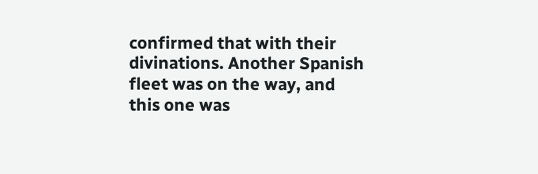confirmed that with their divinations. Another Spanish fleet was on the way, and this one was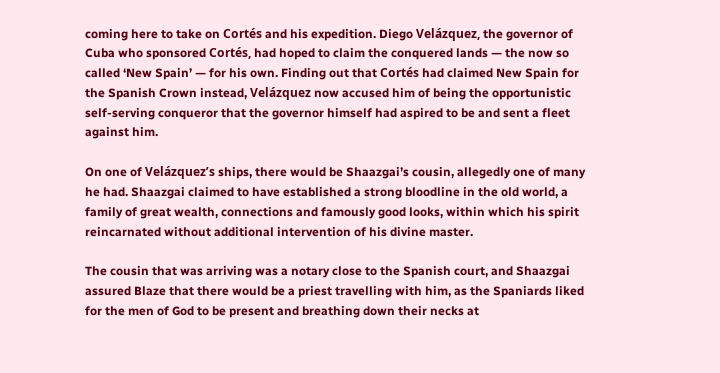coming here to take on Cortés and his expedition. Diego Velázquez, the governor of Cuba who sponsored Cortés, had hoped to claim the conquered lands — the now so called ‘New Spain’ — for his own. Finding out that Cortés had claimed New Spain for the Spanish Crown instead, Velázquez now accused him of being the opportunistic self-serving conqueror that the governor himself had aspired to be and sent a fleet against him.

On one of Velázquez’s ships, there would be Shaazgai’s cousin, allegedly one of many he had. Shaazgai claimed to have established a strong bloodline in the old world, a family of great wealth, connections and famously good looks, within which his spirit reincarnated without additional intervention of his divine master.

The cousin that was arriving was a notary close to the Spanish court, and Shaazgai assured Blaze that there would be a priest travelling with him, as the Spaniards liked for the men of God to be present and breathing down their necks at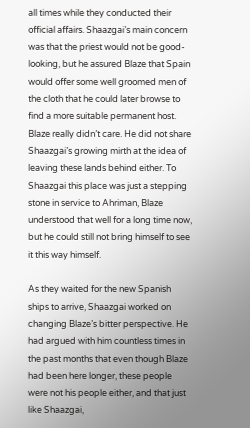all times while they conducted their official affairs. Shaazgai’s main concern was that the priest would not be good-looking, but he assured Blaze that Spain would offer some well groomed men of the cloth that he could later browse to find a more suitable permanent host. Blaze really didn’t care. He did not share Shaazgai’s growing mirth at the idea of leaving these lands behind either. To Shaazgai this place was just a stepping stone in service to Ahriman, Blaze understood that well for a long time now, but he could still not bring himself to see it this way himself.

As they waited for the new Spanish ships to arrive, Shaazgai worked on changing Blaze’s bitter perspective. He had argued with him countless times in the past months that even though Blaze had been here longer, these people were not his people either, and that just like Shaazgai,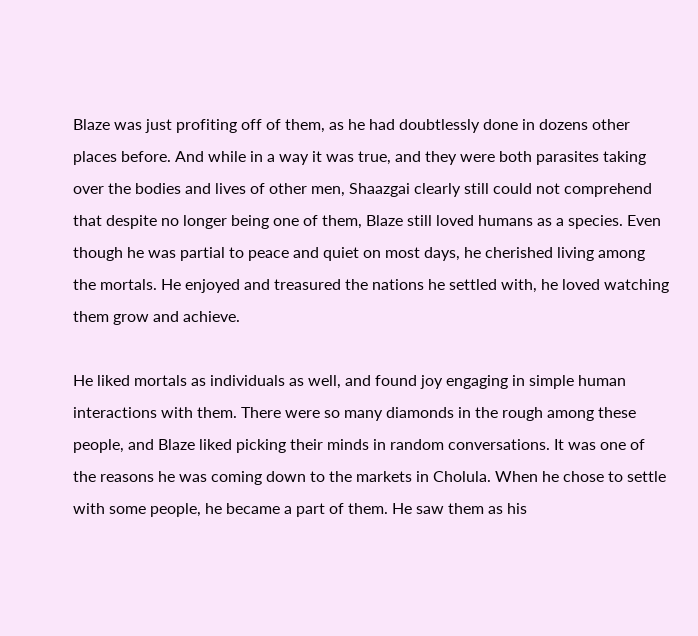Blaze was just profiting off of them, as he had doubtlessly done in dozens other places before. And while in a way it was true, and they were both parasites taking over the bodies and lives of other men, Shaazgai clearly still could not comprehend that despite no longer being one of them, Blaze still loved humans as a species. Even though he was partial to peace and quiet on most days, he cherished living among the mortals. He enjoyed and treasured the nations he settled with, he loved watching them grow and achieve.

He liked mortals as individuals as well, and found joy engaging in simple human interactions with them. There were so many diamonds in the rough among these people, and Blaze liked picking their minds in random conversations. It was one of the reasons he was coming down to the markets in Cholula. When he chose to settle with some people, he became a part of them. He saw them as his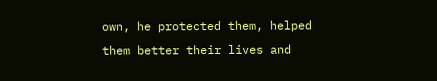own, he protected them, helped them better their lives and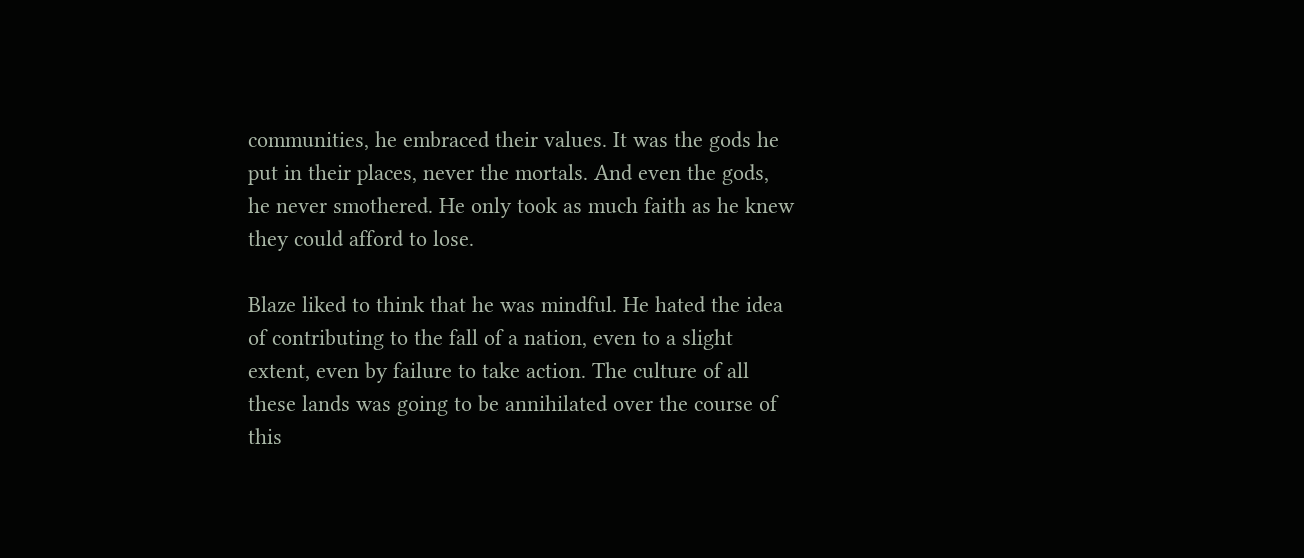communities, he embraced their values. It was the gods he put in their places, never the mortals. And even the gods, he never smothered. He only took as much faith as he knew they could afford to lose.

Blaze liked to think that he was mindful. He hated the idea of contributing to the fall of a nation, even to a slight extent, even by failure to take action. The culture of all these lands was going to be annihilated over the course of this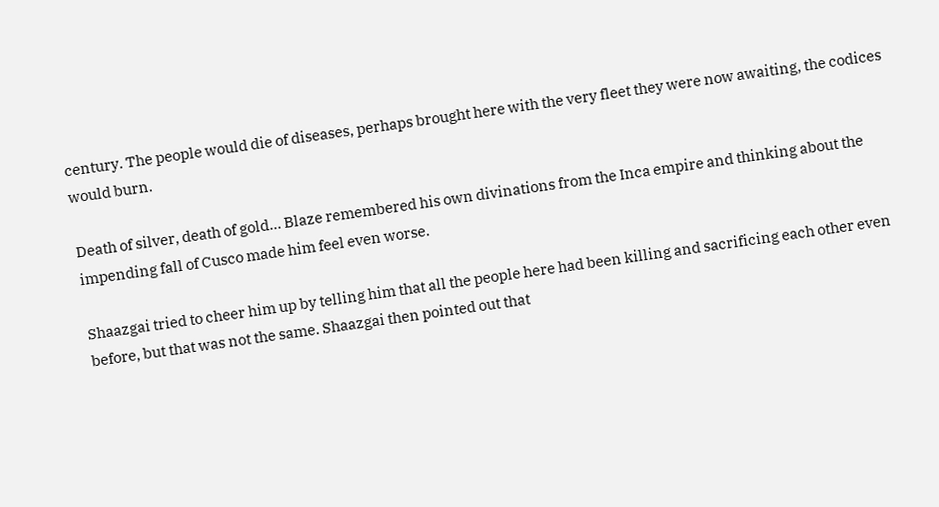century. The people would die of diseases, perhaps brought here with the very fleet they were now awaiting, the codices would burn.

Death of silver, death of gold… Blaze remembered his own divinations from the Inca empire and thinking about the impending fall of Cusco made him feel even worse.

Shaazgai tried to cheer him up by telling him that all the people here had been killing and sacrificing each other even before, but that was not the same. Shaazgai then pointed out that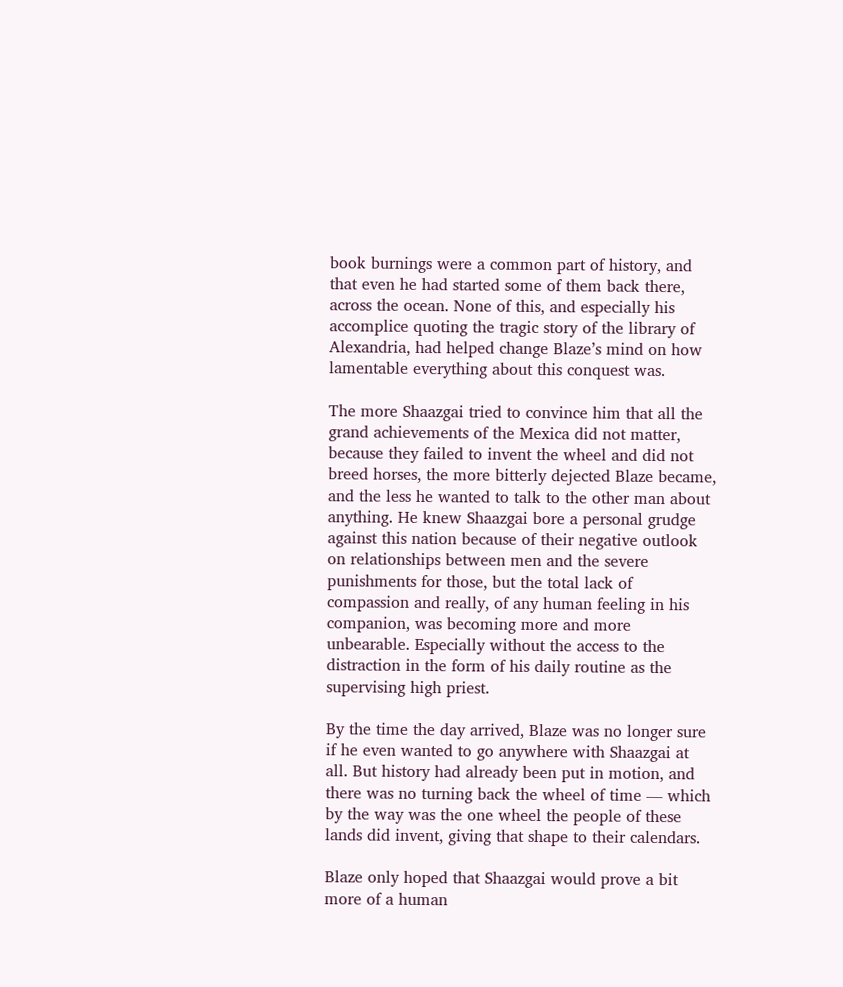book burnings were a common part of history, and that even he had started some of them back there, across the ocean. None of this, and especially his accomplice quoting the tragic story of the library of Alexandria, had helped change Blaze’s mind on how lamentable everything about this conquest was.

The more Shaazgai tried to convince him that all the grand achievements of the Mexica did not matter, because they failed to invent the wheel and did not breed horses, the more bitterly dejected Blaze became, and the less he wanted to talk to the other man about anything. He knew Shaazgai bore a personal grudge against this nation because of their negative outlook on relationships between men and the severe punishments for those, but the total lack of compassion and really, of any human feeling in his companion, was becoming more and more unbearable. Especially without the access to the distraction in the form of his daily routine as the supervising high priest.

By the time the day arrived, Blaze was no longer sure if he even wanted to go anywhere with Shaazgai at all. But history had already been put in motion, and there was no turning back the wheel of time — which by the way was the one wheel the people of these lands did invent, giving that shape to their calendars.

Blaze only hoped that Shaazgai would prove a bit more of a human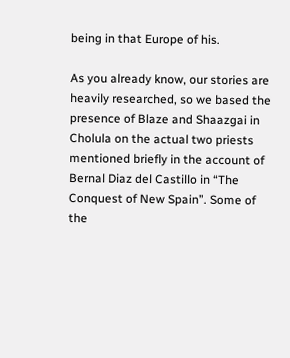being in that Europe of his.

As you already know, our stories are heavily researched, so we based the presence of Blaze and Shaazgai in Cholula on the actual two priests mentioned briefly in the account of Bernal Diaz del Castillo in “The Conquest of New Spain”. Some of the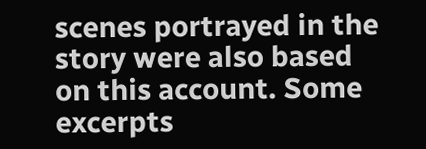scenes portrayed in the story were also based on this account. Some excerpts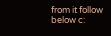from it follow below c: